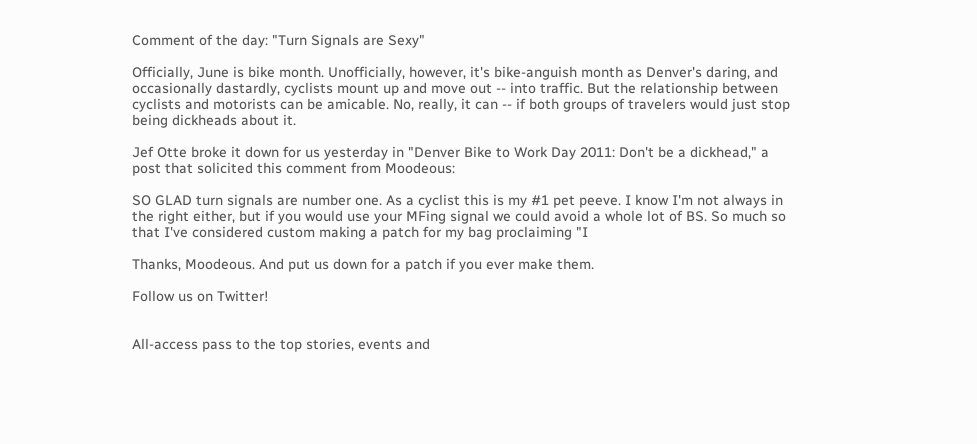Comment of the day: "Turn Signals are Sexy"

Officially, June is bike month. Unofficially, however, it's bike-anguish month as Denver's daring, and occasionally dastardly, cyclists mount up and move out -- into traffic. But the relationship between cyclists and motorists can be amicable. No, really, it can -- if both groups of travelers would just stop being dickheads about it.

Jef Otte broke it down for us yesterday in "Denver Bike to Work Day 2011: Don't be a dickhead," a post that solicited this comment from Moodeous:

SO GLAD turn signals are number one. As a cyclist this is my #1 pet peeve. I know I'm not always in the right either, but if you would use your MFing signal we could avoid a whole lot of BS. So much so that I've considered custom making a patch for my bag proclaiming "I

Thanks, Moodeous. And put us down for a patch if you ever make them.

Follow us on Twitter!


All-access pass to the top stories, events and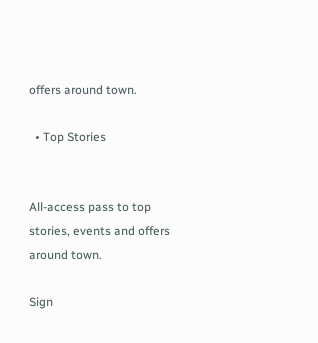offers around town.

  • Top Stories


All-access pass to top stories, events and offers around town.

Sign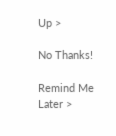Up >

No Thanks!

Remind Me Later >